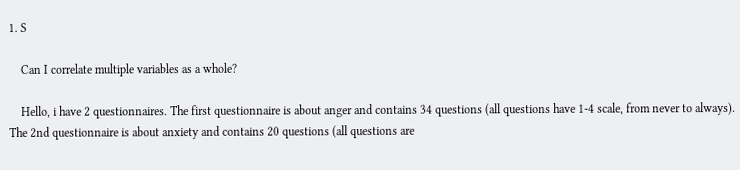1. S

    Can I correlate multiple variables as a whole?

    Hello, i have 2 questionnaires. The first questionnaire is about anger and contains 34 questions (all questions have 1-4 scale, from never to always). The 2nd questionnaire is about anxiety and contains 20 questions (all questions are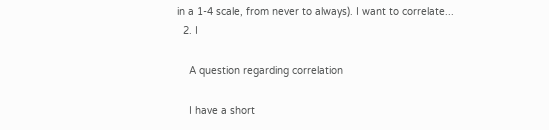in a 1-4 scale, from never to always). I want to correlate...
  2. I

    A question regarding correlation

    I have a short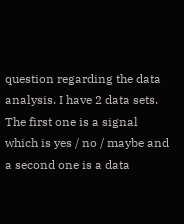question regarding the data analysis. I have 2 data sets. The first one is a signal which is yes / no / maybe and a second one is a data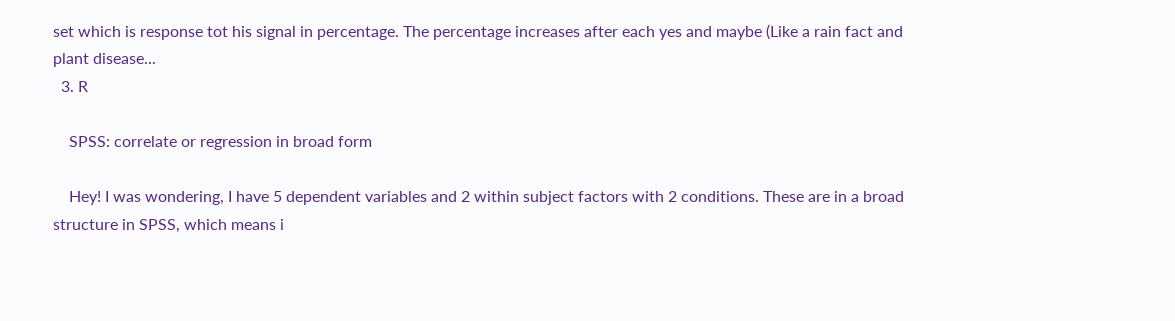set which is response tot his signal in percentage. The percentage increases after each yes and maybe (Like a rain fact and plant disease...
  3. R

    SPSS: correlate or regression in broad form

    Hey! I was wondering, I have 5 dependent variables and 2 within subject factors with 2 conditions. These are in a broad structure in SPSS, which means i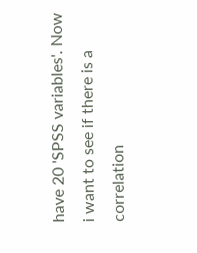have 20 'SPSS variables'. Now i want to see if there is a correlation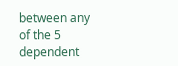between any of the 5 dependent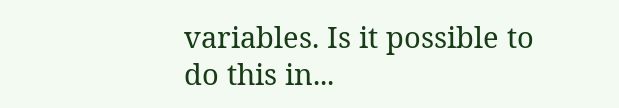variables. Is it possible to do this in...